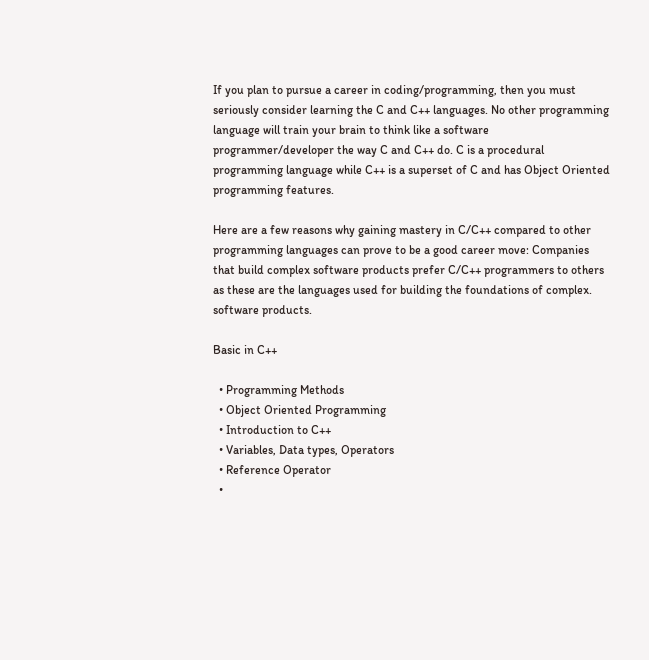If you plan to pursue a career in coding/programming, then you must seriously consider learning the C and C++ languages. No other programming language will train your brain to think like a software programmer/developer the way C and C++ do. C is a procedural programming language while C++ is a superset of C and has Object Oriented programming features.

Here are a few reasons why gaining mastery in C/C++ compared to other programming languages can prove to be a good career move: Companies that build complex software products prefer C/C++ programmers to others as these are the languages used for building the foundations of complex. software products.

Basic in C++

  • Programming Methods
  • Object Oriented Programming
  • Introduction to C++
  • Variables, Data types, Operators
  • Reference Operator
  •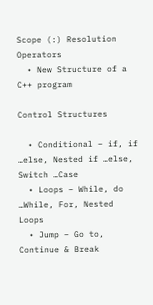Scope (:) Resolution Operators
  • New Structure of a C++ program

Control Structures

  • Conditional – if, if …else, Nested if …else, Switch …Case
  • Loops – While, do …While, For, Nested Loops
  • Jump – Go to, Continue & Break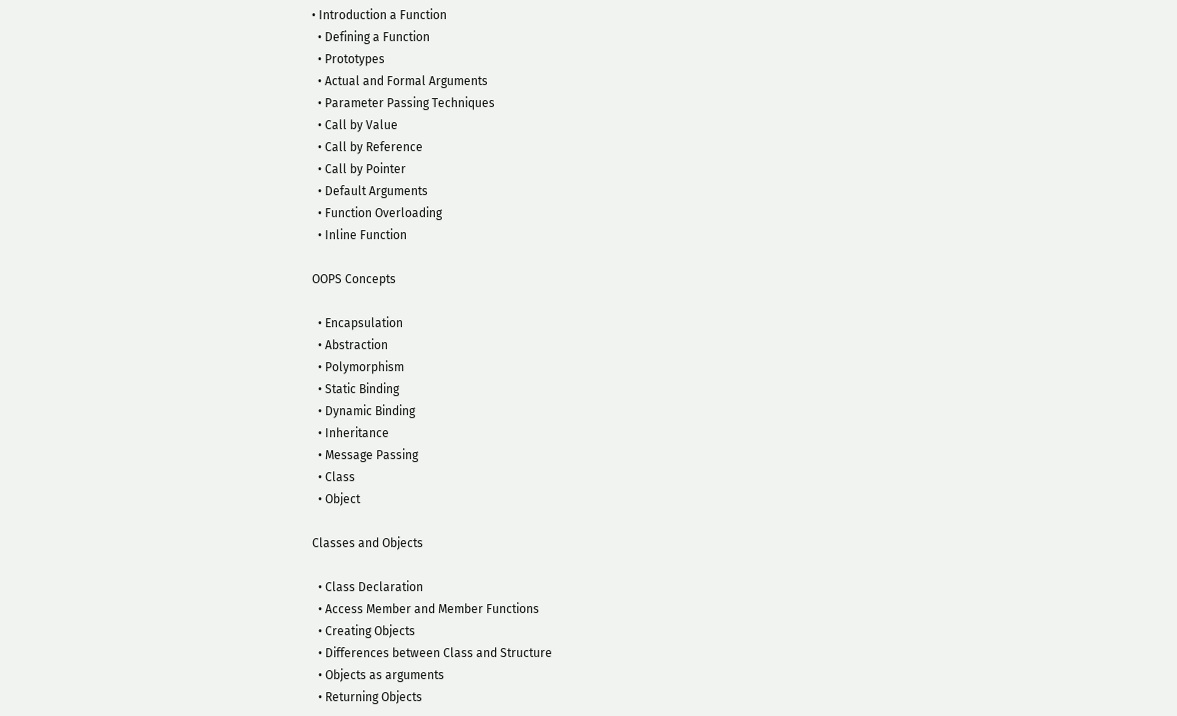• Introduction a Function
  • Defining a Function
  • Prototypes
  • Actual and Formal Arguments
  • Parameter Passing Techniques
  • Call by Value
  • Call by Reference
  • Call by Pointer
  • Default Arguments
  • Function Overloading
  • Inline Function

OOPS Concepts

  • Encapsulation
  • Abstraction
  • Polymorphism
  • Static Binding
  • Dynamic Binding
  • Inheritance
  • Message Passing
  • Class
  • Object

Classes and Objects

  • Class Declaration
  • Access Member and Member Functions
  • Creating Objects
  • Differences between Class and Structure
  • Objects as arguments
  • Returning Objects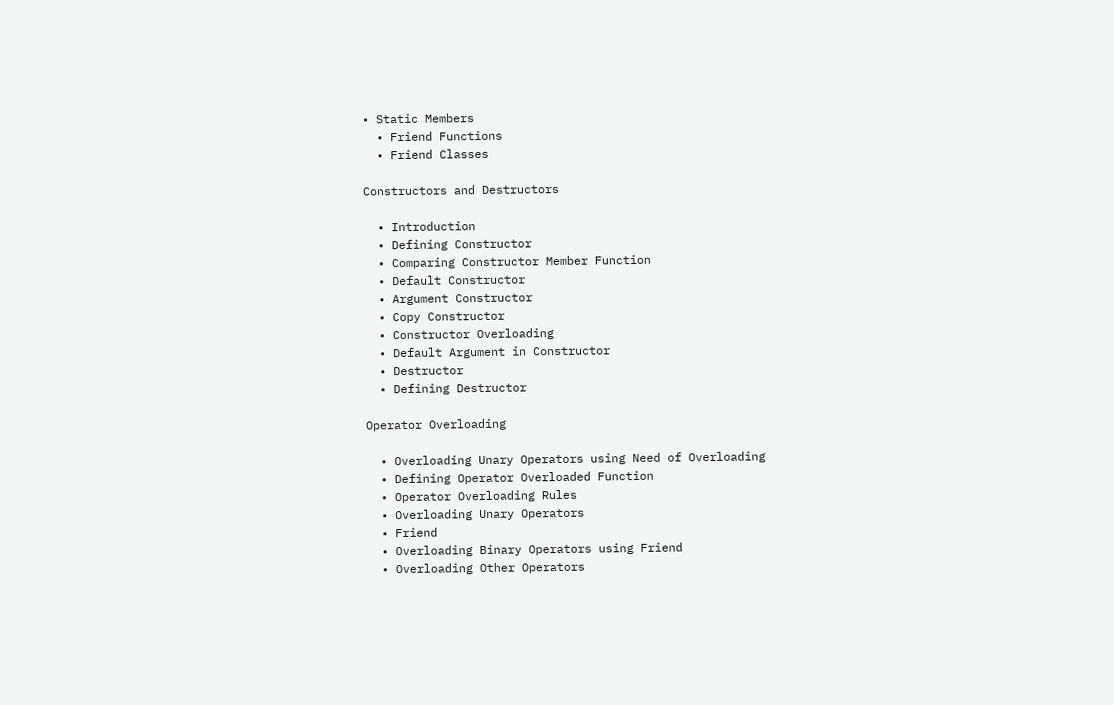• Static Members
  • Friend Functions
  • Friend Classes

Constructors and Destructors

  • Introduction
  • Defining Constructor
  • Comparing Constructor Member Function
  • Default Constructor
  • Argument Constructor
  • Copy Constructor
  • Constructor Overloading
  • Default Argument in Constructor
  • Destructor
  • Defining Destructor

Operator Overloading

  • Overloading Unary Operators using Need of Overloading
  • Defining Operator Overloaded Function
  • Operator Overloading Rules
  • Overloading Unary Operators
  • Friend
  • Overloading Binary Operators using Friend
  • Overloading Other Operators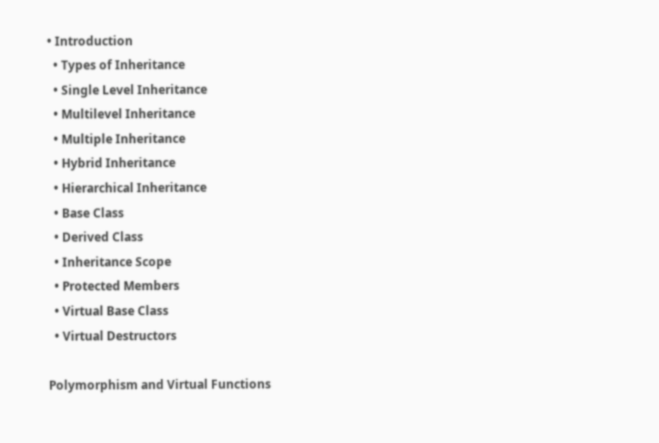• Introduction
  • Types of Inheritance
  • Single Level Inheritance
  • Multilevel Inheritance
  • Multiple Inheritance
  • Hybrid Inheritance
  • Hierarchical Inheritance
  • Base Class
  • Derived Class
  • Inheritance Scope
  • Protected Members
  • Virtual Base Class
  • Virtual Destructors

Polymorphism and Virtual Functions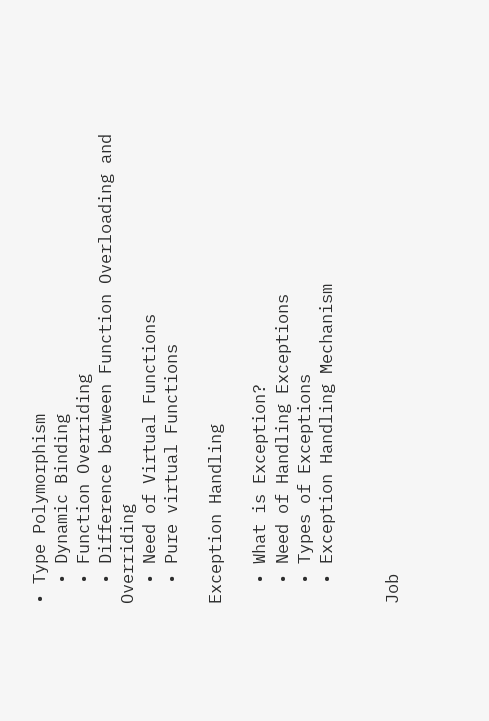• Type Polymorphism
  • Dynamic Binding
  • Function Overriding
  • Difference between Function Overloading and Overriding
  • Need of Virtual Functions
  • Pure virtual Functions

Exception Handling

  • What is Exception?
  • Need of Handling Exceptions
  • Types of Exceptions
  • Exception Handling Mechanism


Job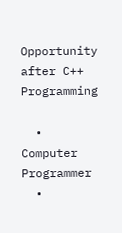Opportunity after C++ Programming

  • Computer Programmer
  •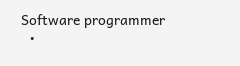Software programmer
  •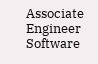Associate Engineer Software